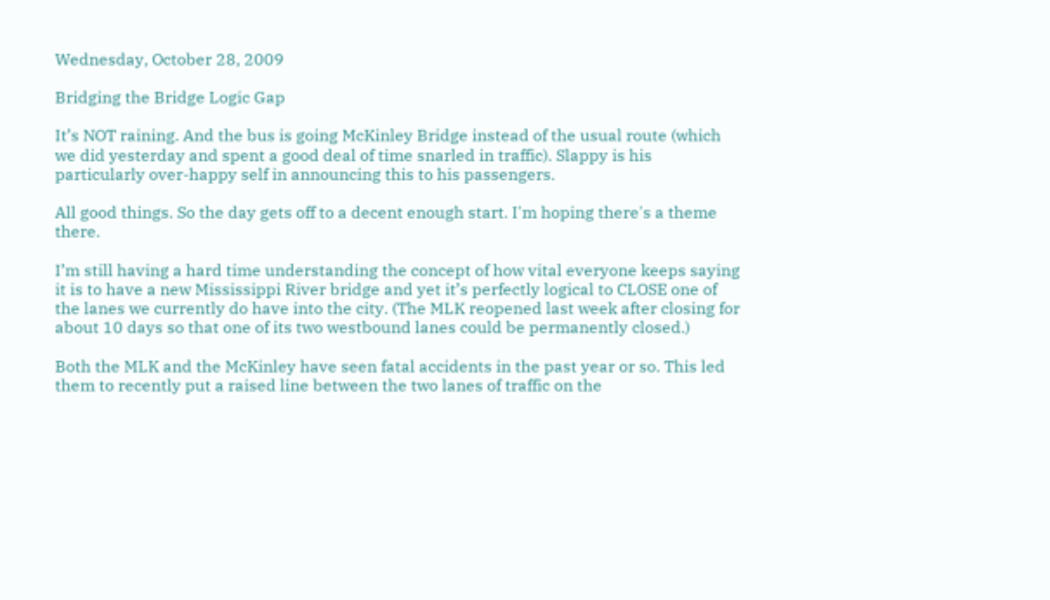Wednesday, October 28, 2009

Bridging the Bridge Logic Gap

It’s NOT raining. And the bus is going McKinley Bridge instead of the usual route (which we did yesterday and spent a good deal of time snarled in traffic). Slappy is his particularly over-happy self in announcing this to his passengers.

All good things. So the day gets off to a decent enough start. I'm hoping there's a theme there.

I’m still having a hard time understanding the concept of how vital everyone keeps saying it is to have a new Mississippi River bridge and yet it’s perfectly logical to CLOSE one of the lanes we currently do have into the city. (The MLK reopened last week after closing for about 10 days so that one of its two westbound lanes could be permanently closed.)

Both the MLK and the McKinley have seen fatal accidents in the past year or so. This led them to recently put a raised line between the two lanes of traffic on the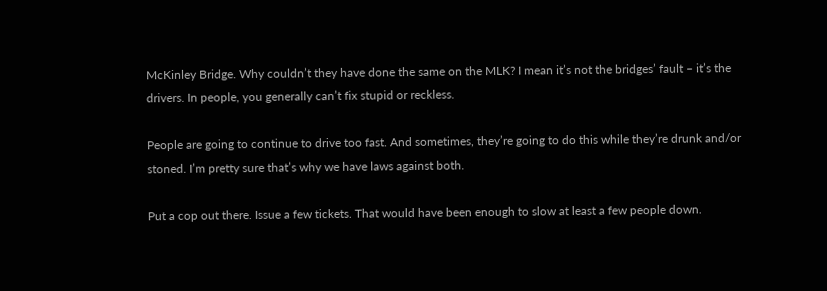McKinley Bridge. Why couldn’t they have done the same on the MLK? I mean it’s not the bridges’ fault – it’s the drivers. In people, you generally can’t fix stupid or reckless.

People are going to continue to drive too fast. And sometimes, they’re going to do this while they’re drunk and/or stoned. I’m pretty sure that’s why we have laws against both.

Put a cop out there. Issue a few tickets. That would have been enough to slow at least a few people down.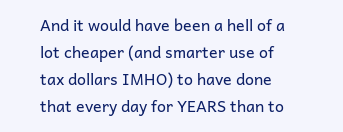And it would have been a hell of a lot cheaper (and smarter use of tax dollars IMHO) to have done that every day for YEARS than to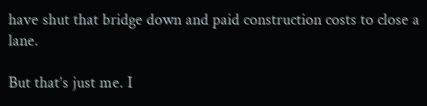have shut that bridge down and paid construction costs to close a lane.

But that’s just me. I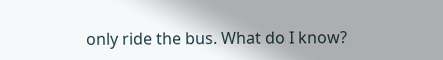only ride the bus. What do I know?